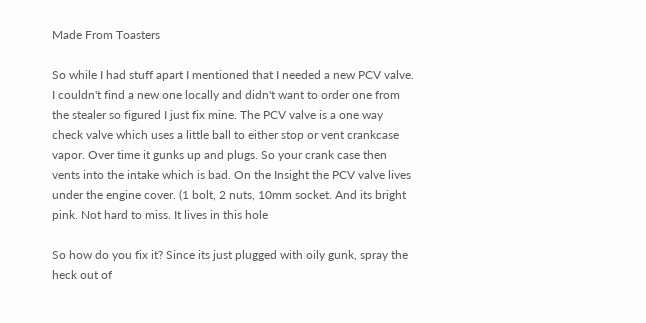Made From Toasters

So while I had stuff apart I mentioned that I needed a new PCV valve. I couldn't find a new one locally and didn't want to order one from the stealer so figured I just fix mine. The PCV valve is a one way check valve which uses a little ball to either stop or vent crankcase vapor. Over time it gunks up and plugs. So your crank case then vents into the intake which is bad. On the Insight the PCV valve lives under the engine cover. (1 bolt, 2 nuts, 10mm socket. And its bright pink. Not hard to miss. It lives in this hole

So how do you fix it? Since its just plugged with oily gunk, spray the heck out of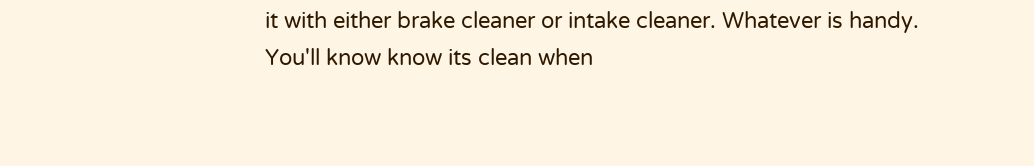it with either brake cleaner or intake cleaner. Whatever is handy. You'll know know its clean when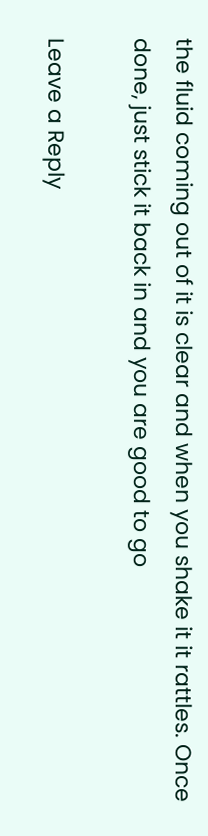the fluid coming out of it is clear and when you shake it it rattles. Once done, just stick it back in and you are good to go

Leave a Reply